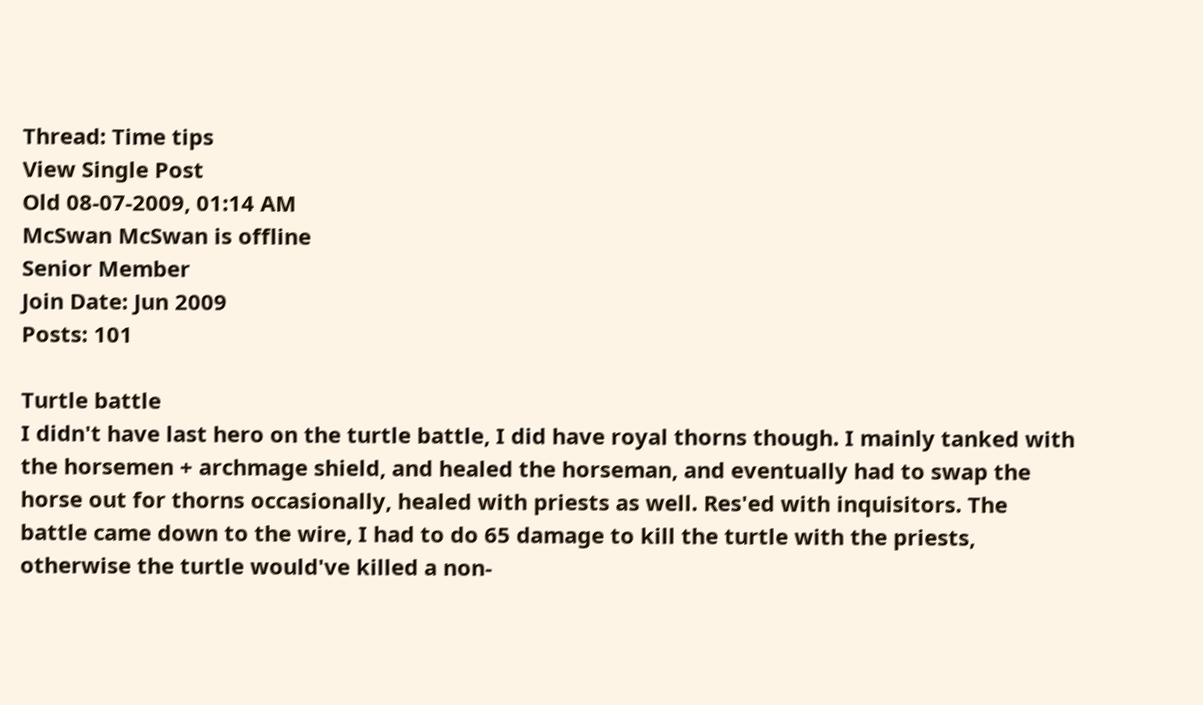Thread: Time tips
View Single Post
Old 08-07-2009, 01:14 AM
McSwan McSwan is offline
Senior Member
Join Date: Jun 2009
Posts: 101

Turtle battle
I didn't have last hero on the turtle battle, I did have royal thorns though. I mainly tanked with the horsemen + archmage shield, and healed the horseman, and eventually had to swap the horse out for thorns occasionally, healed with priests as well. Res'ed with inquisitors. The battle came down to the wire, I had to do 65 damage to kill the turtle with the priests, otherwise the turtle would've killed a non-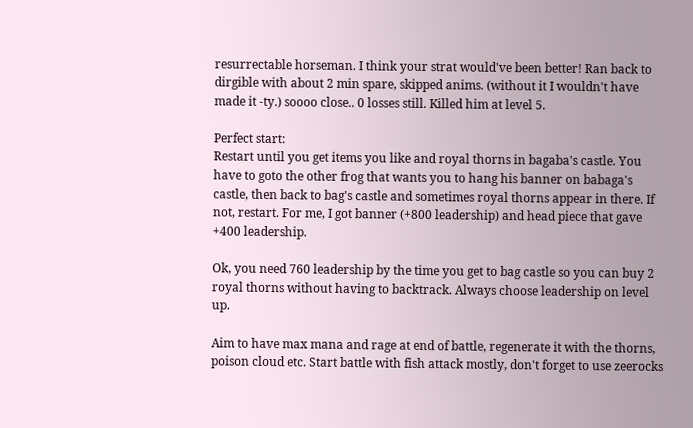resurrectable horseman. I think your strat would've been better! Ran back to dirgible with about 2 min spare, skipped anims. (without it I wouldn't have made it -ty.) soooo close.. 0 losses still. Killed him at level 5.

Perfect start:
Restart until you get items you like and royal thorns in bagaba's castle. You have to goto the other frog that wants you to hang his banner on babaga's castle, then back to bag's castle and sometimes royal thorns appear in there. If not, restart. For me, I got banner (+800 leadership) and head piece that gave +400 leadership.

Ok, you need 760 leadership by the time you get to bag castle so you can buy 2 royal thorns without having to backtrack. Always choose leadership on level up.

Aim to have max mana and rage at end of battle, regenerate it with the thorns, poison cloud etc. Start battle with fish attack mostly, don't forget to use zeerocks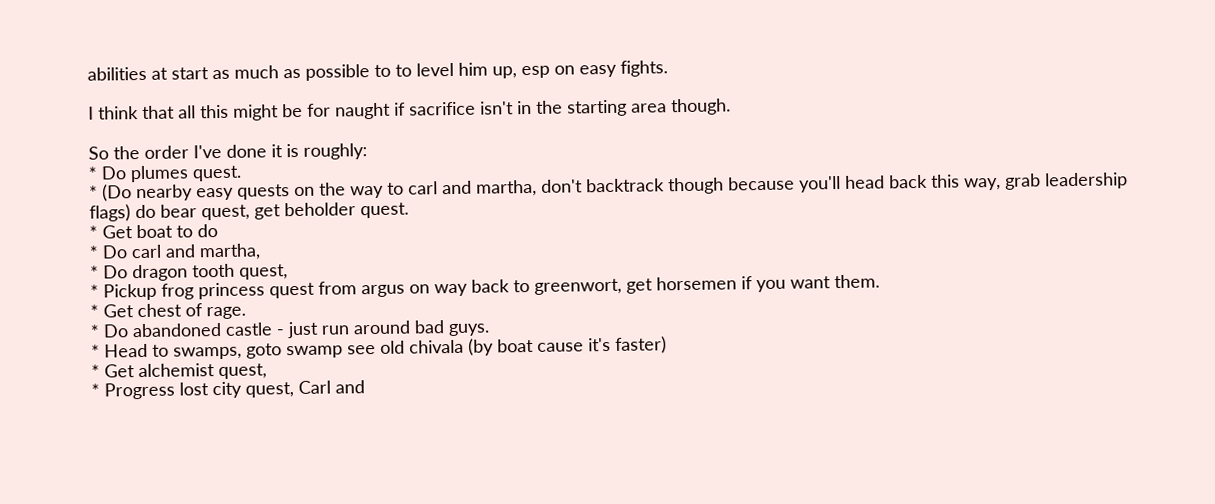abilities at start as much as possible to to level him up, esp on easy fights.

I think that all this might be for naught if sacrifice isn't in the starting area though.

So the order I've done it is roughly:
* Do plumes quest.
* (Do nearby easy quests on the way to carl and martha, don't backtrack though because you'll head back this way, grab leadership flags) do bear quest, get beholder quest.
* Get boat to do
* Do carl and martha,
* Do dragon tooth quest,
* Pickup frog princess quest from argus on way back to greenwort, get horsemen if you want them.
* Get chest of rage.
* Do abandoned castle - just run around bad guys.
* Head to swamps, goto swamp see old chivala (by boat cause it's faster)
* Get alchemist quest,
* Progress lost city quest, Carl and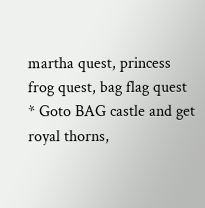martha quest, princess frog quest, bag flag quest
* Goto BAG castle and get royal thorns,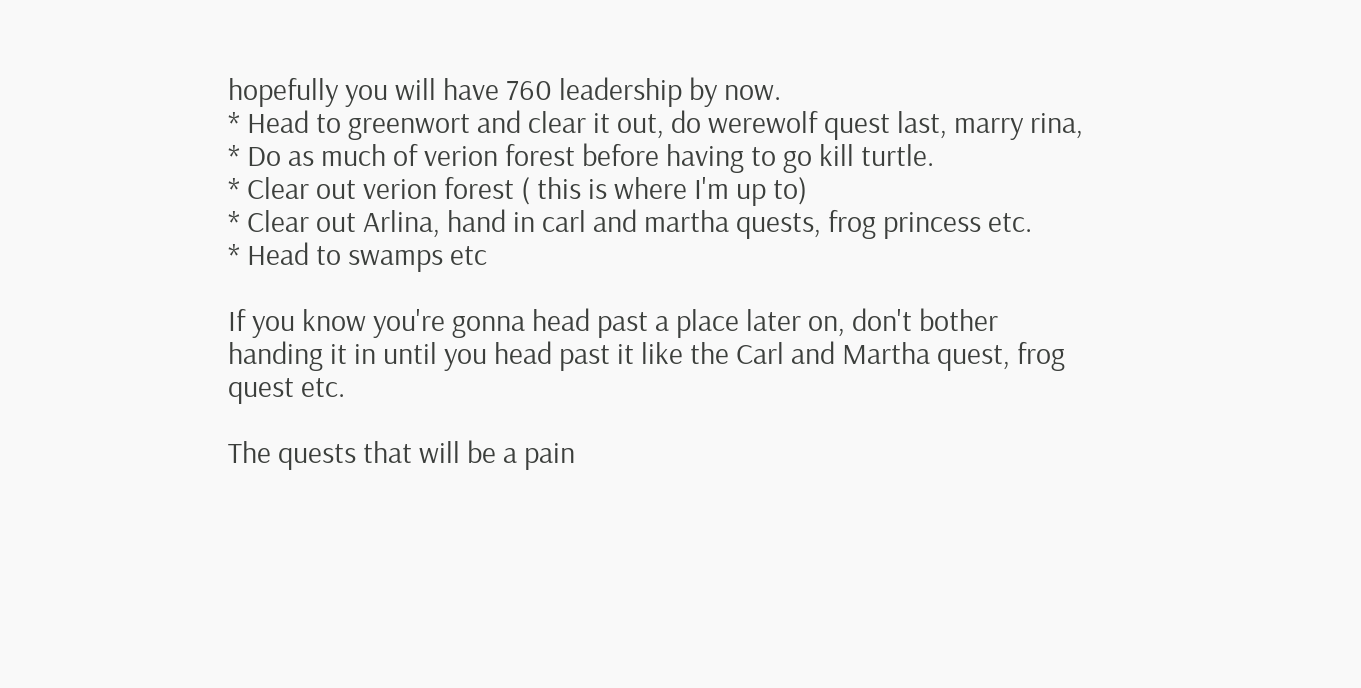hopefully you will have 760 leadership by now.
* Head to greenwort and clear it out, do werewolf quest last, marry rina,
* Do as much of verion forest before having to go kill turtle.
* Clear out verion forest ( this is where I'm up to)
* Clear out Arlina, hand in carl and martha quests, frog princess etc.
* Head to swamps etc

If you know you're gonna head past a place later on, don't bother handing it in until you head past it like the Carl and Martha quest, frog quest etc.

The quests that will be a pain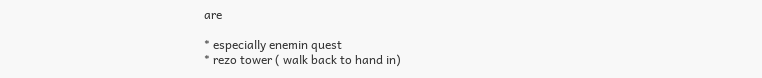are

* especially enemin quest
* rezo tower ( walk back to hand in)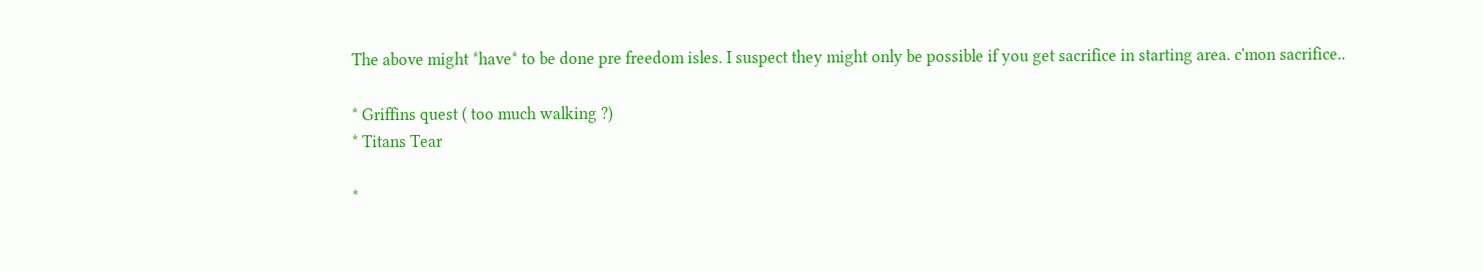The above might *have* to be done pre freedom isles. I suspect they might only be possible if you get sacrifice in starting area. c'mon sacrifice..

* Griffins quest ( too much walking ?)
* Titans Tear

*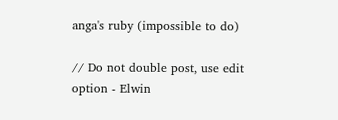anga's ruby (impossible to do)

// Do not double post, use edit option - Elwin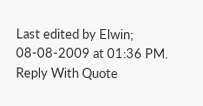Last edited by Elwin; 08-08-2009 at 01:36 PM.
Reply With Quote